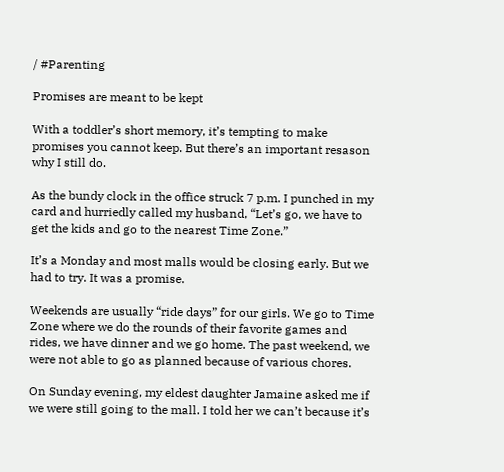/ #Parenting

Promises are meant to be kept

With a toddler’s short memory, it’s tempting to make promises you cannot keep. But there’s an important resason why I still do.

As the bundy clock in the office struck 7 p.m. I punched in my card and hurriedly called my husband, “Let’s go, we have to get the kids and go to the nearest Time Zone.”

It’s a Monday and most malls would be closing early. But we had to try. It was a promise.

Weekends are usually “ride days” for our girls. We go to Time Zone where we do the rounds of their favorite games and rides, we have dinner and we go home. The past weekend, we were not able to go as planned because of various chores.

On Sunday evening, my eldest daughter Jamaine asked me if we were still going to the mall. I told her we can’t because it’s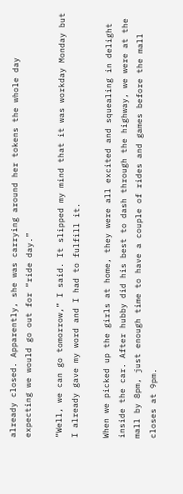already closed. Apparently, she was carrying around her tokens the whole day expecting we would go out for “ride day.”

“Well, we can go tomorrow,” I said. It slipped my mind that it was workday Monday but I already gave my word and I had to fulfill it.

When we picked up the girls at home, they were all excited and squealing in delight inside the car. After hubby did his best to dash through the highway, we were at the mall by 8pm, just enough time to have a couple of rides and games before the mall closes at 9pm.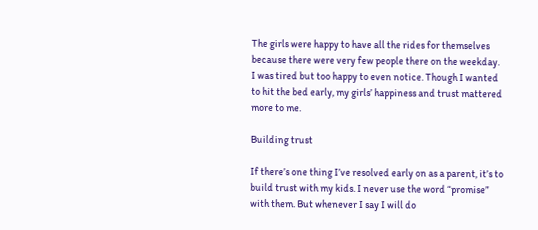The girls were happy to have all the rides for themselves because there were very few people there on the weekday. I was tired but too happy to even notice. Though I wanted to hit the bed early, my girls’ happiness and trust mattered more to me.

Building trust

If there’s one thing I’ve resolved early on as a parent, it’s to build trust with my kids. I never use the word “promise” with them. But whenever I say I will do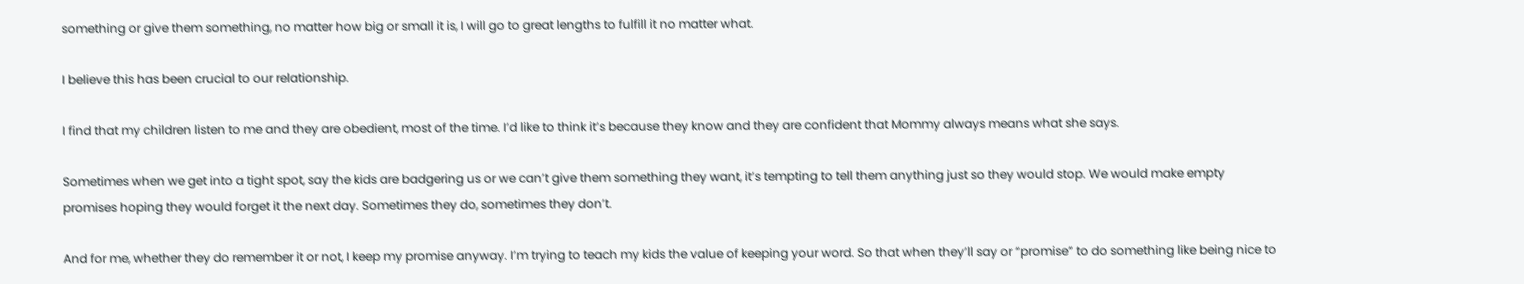something or give them something, no matter how big or small it is, I will go to great lengths to fulfill it no matter what.

I believe this has been crucial to our relationship.

I find that my children listen to me and they are obedient, most of the time. I’d like to think it’s because they know and they are confident that Mommy always means what she says.

Sometimes when we get into a tight spot, say the kids are badgering us or we can’t give them something they want, it’s tempting to tell them anything just so they would stop. We would make empty promises hoping they would forget it the next day. Sometimes they do, sometimes they don’t.

And for me, whether they do remember it or not, I keep my promise anyway. I’m trying to teach my kids the value of keeping your word. So that when they’ll say or “promise” to do something like being nice to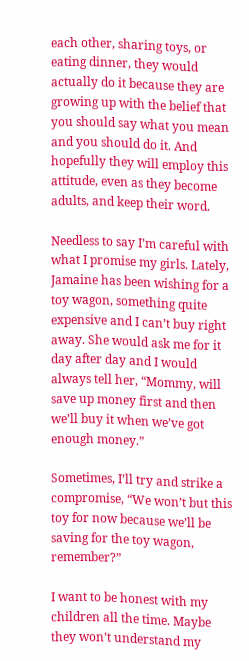each other, sharing toys, or eating dinner, they would actually do it because they are growing up with the belief that you should say what you mean and you should do it. And hopefully they will employ this attitude, even as they become adults, and keep their word.

Needless to say I’m careful with what I promise my girls. Lately, Jamaine has been wishing for a toy wagon, something quite expensive and I can’t buy right away. She would ask me for it day after day and I would always tell her, “Mommy, will save up money first and then we’ll buy it when we’ve got enough money.”

Sometimes, I’ll try and strike a compromise, “We won’t but this toy for now because we’ll be saving for the toy wagon, remember?”

I want to be honest with my children all the time. Maybe they won’t understand my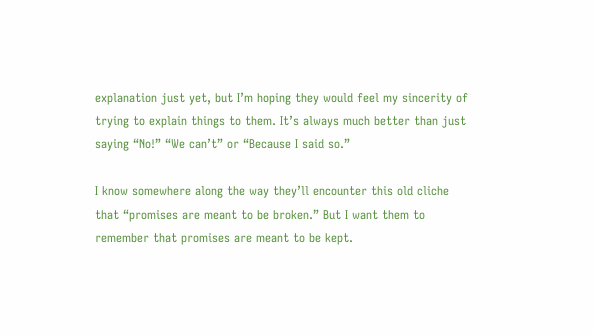explanation just yet, but I’m hoping they would feel my sincerity of trying to explain things to them. It’s always much better than just saying “No!” “We can’t” or “Because I said so.”

I know somewhere along the way they’ll encounter this old cliche that “promises are meant to be broken.” But I want them to remember that promises are meant to be kept.